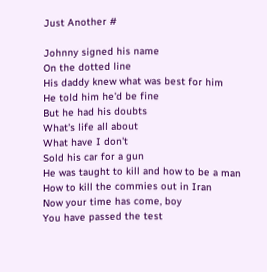Just Another #

Johnny signed his name
On the dotted line
His daddy knew what was best for him
He told him he'd be fine
But he had his doubts
What's life all about
What have I don't
Sold his car for a gun
He was taught to kill and how to be a man
How to kill the commies out in Iran
Now your time has come, boy
You have passed the test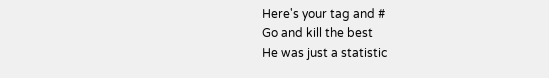Here's your tag and #
Go and kill the best
He was just a statistic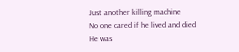Just another killing machine
No one cared if he lived and died
He was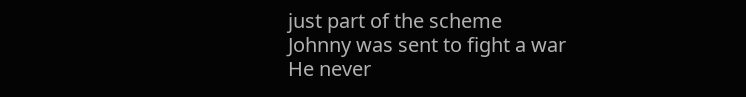just part of the scheme
Johnny was sent to fight a war
He never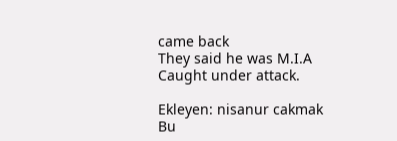came back
They said he was M.I.A
Caught under attack.

Ekleyen: nisanur cakmak
Bu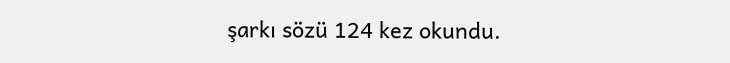şarkı sözü 124 kez okundu.